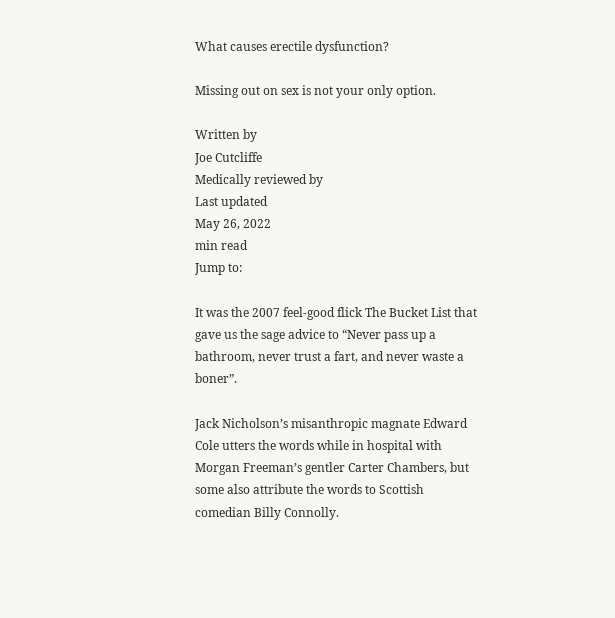What causes erectile dysfunction?

Missing out on sex is not your only option.

Written by
Joe Cutcliffe
Medically reviewed by
Last updated
May 26, 2022
min read
Jump to:

It was the 2007 feel-good flick The Bucket List that gave us the sage advice to “Never pass up a bathroom, never trust a fart, and never waste a boner”.

Jack Nicholson’s misanthropic magnate Edward Cole utters the words while in hospital with Morgan Freeman’s gentler Carter Chambers, but some also attribute the words to Scottish comedian Billy Connolly.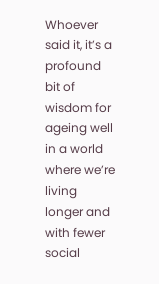Whoever said it, it’s a profound bit of wisdom for ageing well in a world where we’re living longer and with fewer social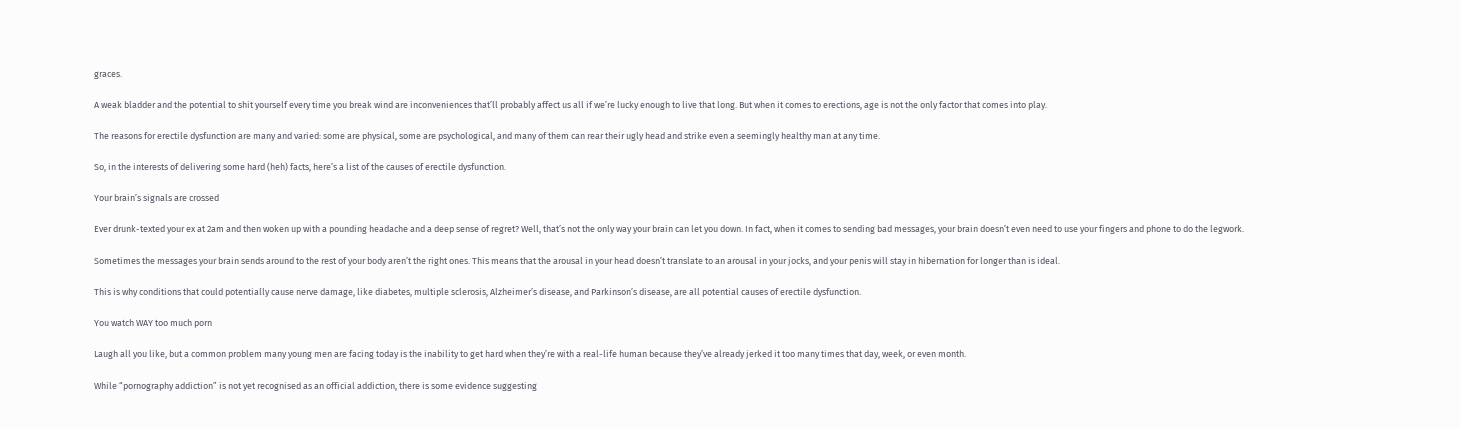graces.

A weak bladder and the potential to shit yourself every time you break wind are inconveniences that’ll probably affect us all if we’re lucky enough to live that long. But when it comes to erections, age is not the only factor that comes into play.

The reasons for erectile dysfunction are many and varied: some are physical, some are psychological, and many of them can rear their ugly head and strike even a seemingly healthy man at any time.

So, in the interests of delivering some hard (heh) facts, here’s a list of the causes of erectile dysfunction.

Your brain’s signals are crossed

Ever drunk-texted your ex at 2am and then woken up with a pounding headache and a deep sense of regret? Well, that’s not the only way your brain can let you down. In fact, when it comes to sending bad messages, your brain doesn’t even need to use your fingers and phone to do the legwork.

Sometimes the messages your brain sends around to the rest of your body aren’t the right ones. This means that the arousal in your head doesn’t translate to an arousal in your jocks, and your penis will stay in hibernation for longer than is ideal.

This is why conditions that could potentially cause nerve damage, like diabetes, multiple sclerosis, Alzheimer’s disease, and Parkinson’s disease, are all potential causes of erectile dysfunction.

You watch WAY too much porn

Laugh all you like, but a common problem many young men are facing today is the inability to get hard when they’re with a real-life human because they’ve already jerked it too many times that day, week, or even month.

While “pornography addiction” is not yet recognised as an official addiction, there is some evidence suggesting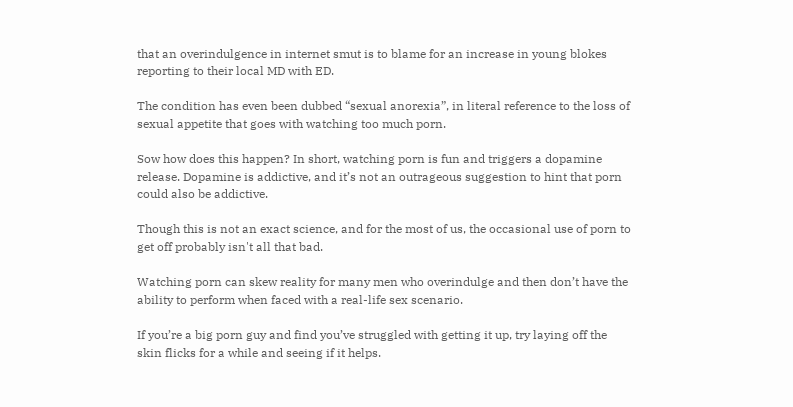that an overindulgence in internet smut is to blame for an increase in young blokes reporting to their local MD with ED.

The condition has even been dubbed “sexual anorexia”, in literal reference to the loss of sexual appetite that goes with watching too much porn.

Sow how does this happen? In short, watching porn is fun and triggers a dopamine release. Dopamine is addictive, and it’s not an outrageous suggestion to hint that porn could also be addictive.

Though this is not an exact science, and for the most of us, the occasional use of porn to get off probably isn't all that bad.

Watching porn can skew reality for many men who overindulge and then don’t have the ability to perform when faced with a real-life sex scenario.

If you’re a big porn guy and find you’ve struggled with getting it up, try laying off the skin flicks for a while and seeing if it helps.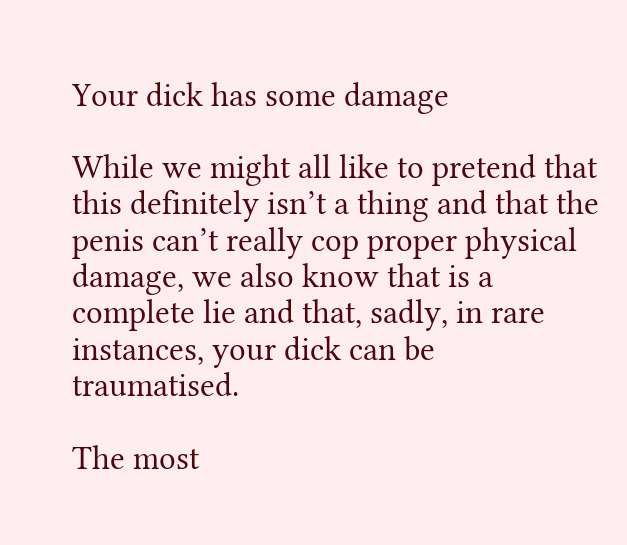Your dick has some damage

While we might all like to pretend that this definitely isn’t a thing and that the penis can’t really cop proper physical damage, we also know that is a complete lie and that, sadly, in rare instances, your dick can be traumatised.

The most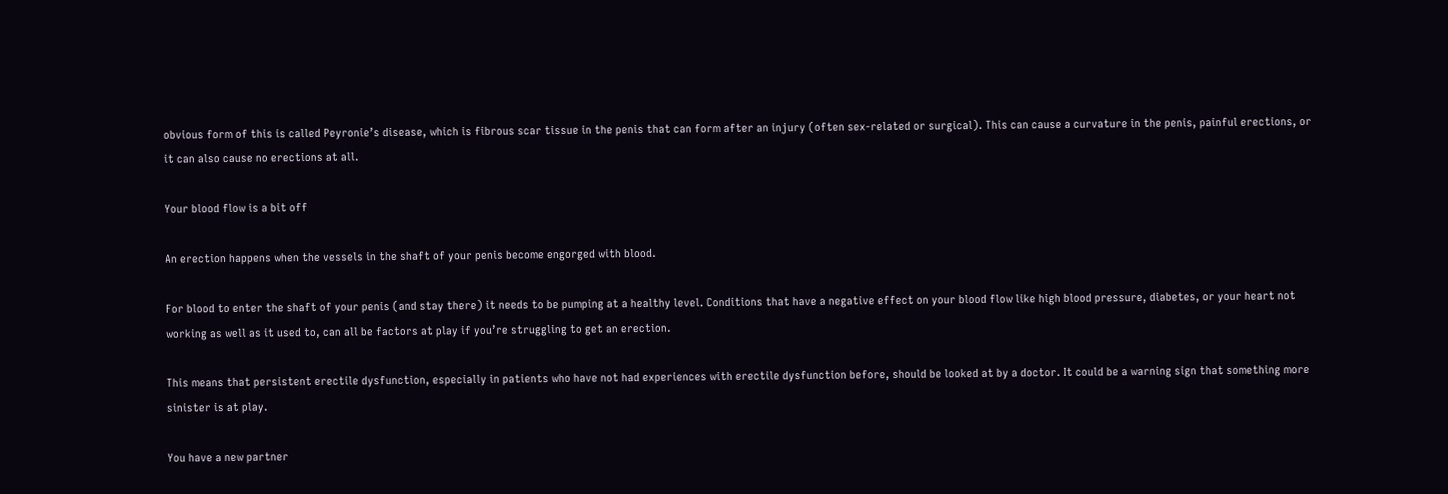obvious form of this is called Peyronie’s disease, which is fibrous scar tissue in the penis that can form after an injury (often sex-related or surgical). This can cause a curvature in the penis, painful erections, or it can also cause no erections at all.

Your blood flow is a bit off

An erection happens when the vessels in the shaft of your penis become engorged with blood.

For blood to enter the shaft of your penis (and stay there) it needs to be pumping at a healthy level. Conditions that have a negative effect on your blood flow like high blood pressure, diabetes, or your heart not working as well as it used to, can all be factors at play if you’re struggling to get an erection.

This means that persistent erectile dysfunction, especially in patients who have not had experiences with erectile dysfunction before, should be looked at by a doctor. It could be a warning sign that something more sinister is at play.

You have a new partner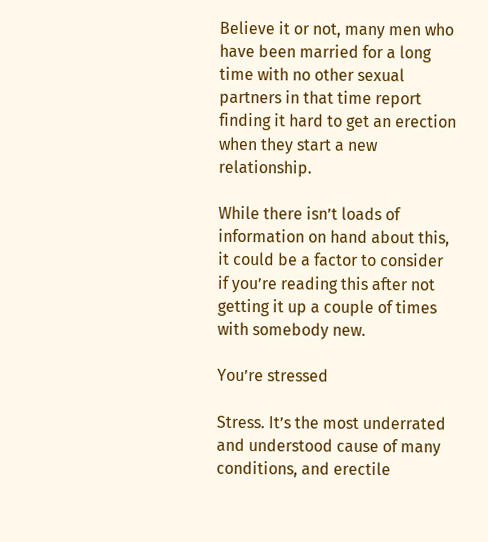Believe it or not, many men who have been married for a long time with no other sexual partners in that time report finding it hard to get an erection when they start a new relationship.

While there isn’t loads of information on hand about this, it could be a factor to consider if you’re reading this after not getting it up a couple of times with somebody new.

You’re stressed

Stress. It’s the most underrated and understood cause of many conditions, and erectile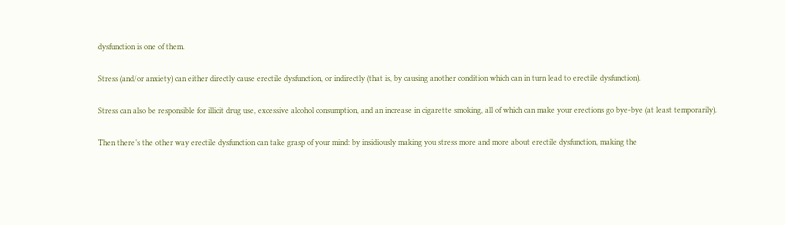dysfunction is one of them.

Stress (and/or anxiety) can either directly cause erectile dysfunction, or indirectly (that is, by causing another condition which can in turn lead to erectile dysfunction).

Stress can also be responsible for illicit drug use, excessive alcohol consumption, and an increase in cigarette smoking, all of which can make your erections go bye-bye (at least temporarily).

Then there’s the other way erectile dysfunction can take grasp of your mind: by insidiously making you stress more and more about erectile dysfunction, making the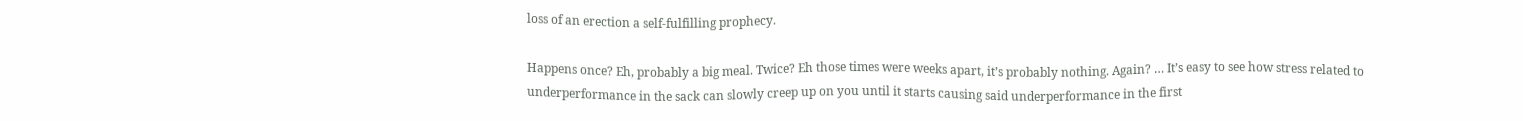loss of an erection a self-fulfilling prophecy.

Happens once? Eh, probably a big meal. Twice? Eh those times were weeks apart, it’s probably nothing. Again? … It’s easy to see how stress related to underperformance in the sack can slowly creep up on you until it starts causing said underperformance in the first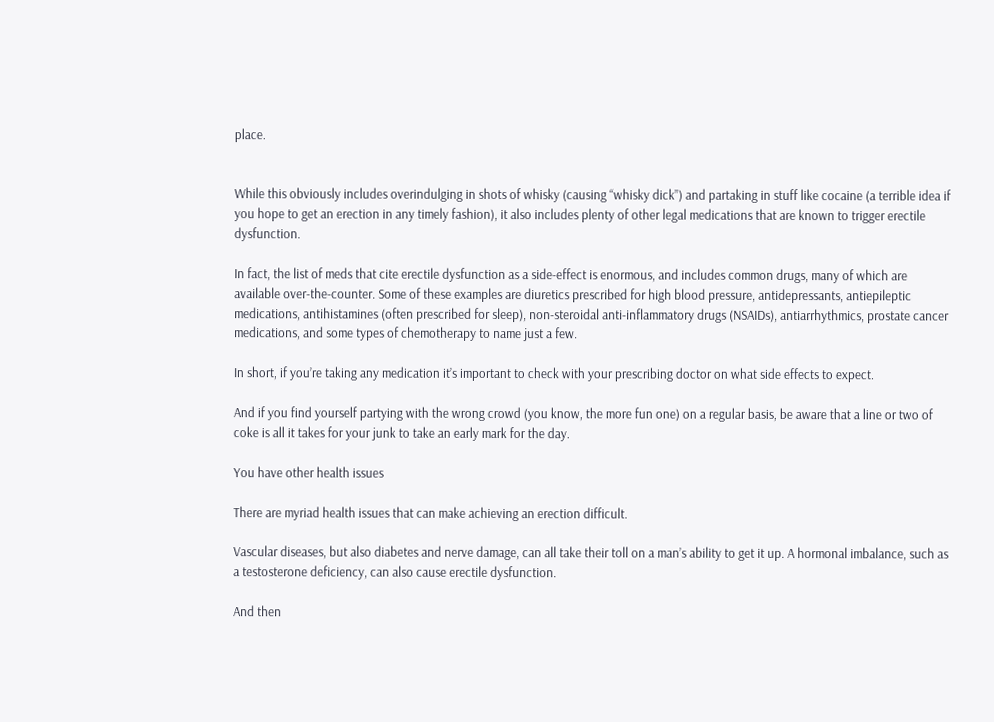place.


While this obviously includes overindulging in shots of whisky (causing “whisky dick”) and partaking in stuff like cocaine (a terrible idea if you hope to get an erection in any timely fashion), it also includes plenty of other legal medications that are known to trigger erectile dysfunction.

In fact, the list of meds that cite erectile dysfunction as a side-effect is enormous, and includes common drugs, many of which are available over-the-counter. Some of these examples are diuretics prescribed for high blood pressure, antidepressants, antiepileptic medications, antihistamines (often prescribed for sleep), non-steroidal anti-inflammatory drugs (NSAIDs), antiarrhythmics, prostate cancer medications, and some types of chemotherapy to name just a few.

In short, if you’re taking any medication it’s important to check with your prescribing doctor on what side effects to expect.

And if you find yourself partying with the wrong crowd (you know, the more fun one) on a regular basis, be aware that a line or two of coke is all it takes for your junk to take an early mark for the day.

You have other health issues

There are myriad health issues that can make achieving an erection difficult.

Vascular diseases, but also diabetes and nerve damage, can all take their toll on a man’s ability to get it up. A hormonal imbalance, such as a testosterone deficiency, can also cause erectile dysfunction.

And then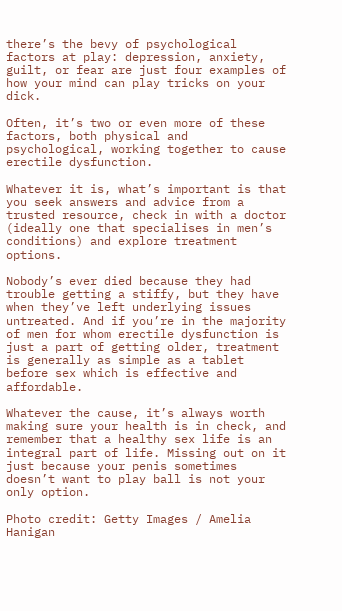there’s the bevy of psychological factors at play: depression, anxiety, guilt, or fear are just four examples of how your mind can play tricks on your dick.

Often, it’s two or even more of these factors, both physical and psychological, working together to cause erectile dysfunction.

Whatever it is, what’s important is that you seek answers and advice from a trusted resource, check in with a doctor (ideally one that specialises in men’s conditions) and explore treatment options.

Nobody’s ever died because they had trouble getting a stiffy, but they have when they’ve left underlying issues untreated. And if you’re in the majority of men for whom erectile dysfunction is just a part of getting older, treatment is generally as simple as a tablet before sex which is effective and affordable.

Whatever the cause, it’s always worth making sure your health is in check, and remember that a healthy sex life is an integral part of life. Missing out on it just because your penis sometimes doesn’t want to play ball is not your only option.

Photo credit: Getty Images / Amelia Hanigan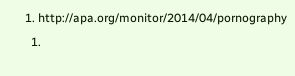1. http://apa.org/monitor/2014/04/pornography
  1.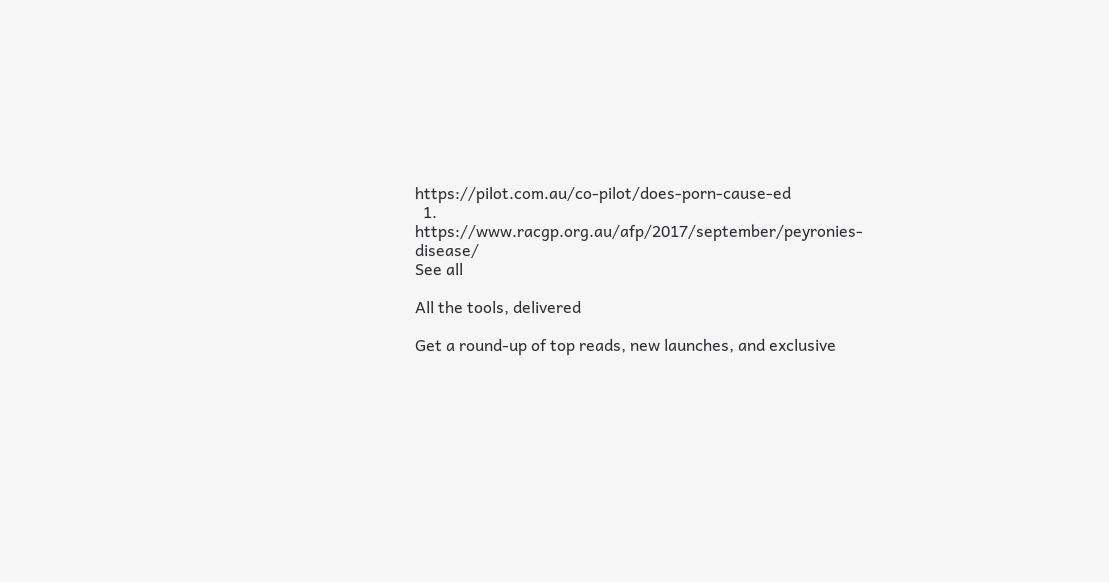https://pilot.com.au/co-pilot/does-porn-cause-ed
  1. https://www.racgp.org.au/afp/2017/september/peyronies-disease/
See all

All the tools, delivered

Get a round-up of top reads, new launches, and exclusive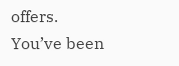offers.
You’ve been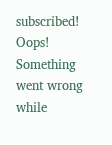subscribed!
Oops! Something went wrong while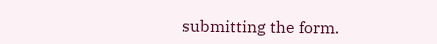submitting the form.